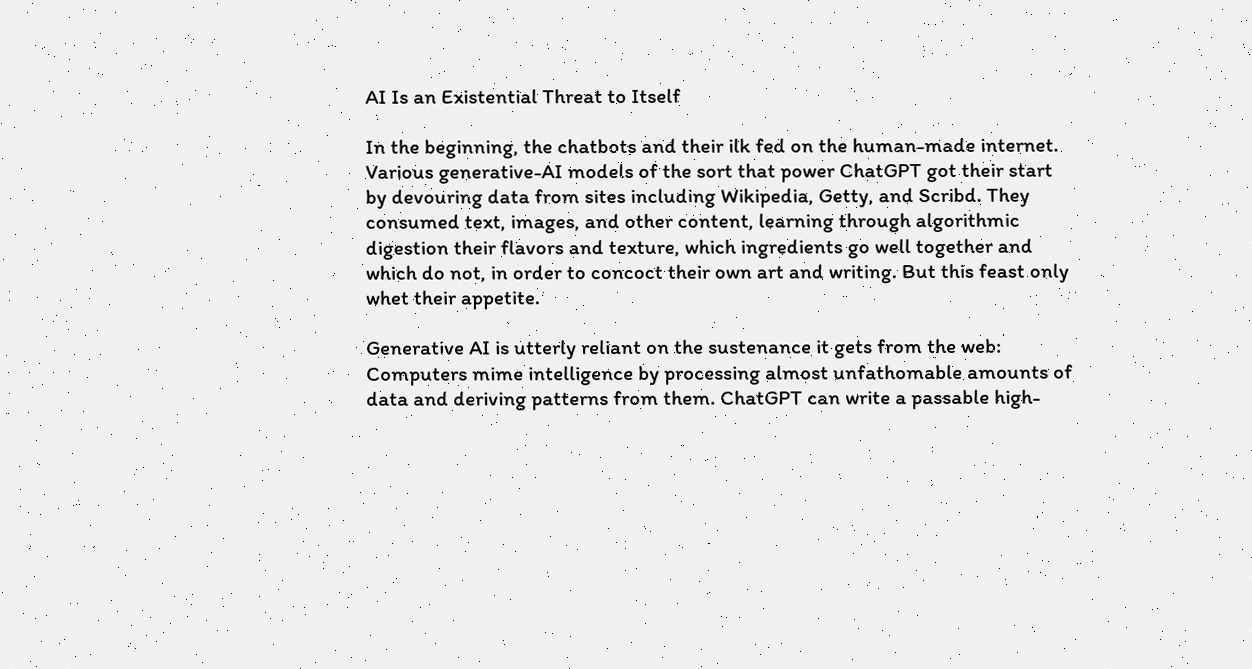AI Is an Existential Threat to Itself

In the beginning, the chatbots and their ilk fed on the human-made internet. Various generative-AI models of the sort that power ChatGPT got their start by devouring data from sites including Wikipedia, Getty, and Scribd. They consumed text, images, and other content, learning through algorithmic digestion their flavors and texture, which ingredients go well together and which do not, in order to concoct their own art and writing. But this feast only whet their appetite.

Generative AI is utterly reliant on the sustenance it gets from the web: Computers mime intelligence by processing almost unfathomable amounts of data and deriving patterns from them. ChatGPT can write a passable high-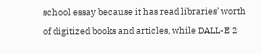school essay because it has read libraries’ worth of digitized books and articles, while DALL-E 2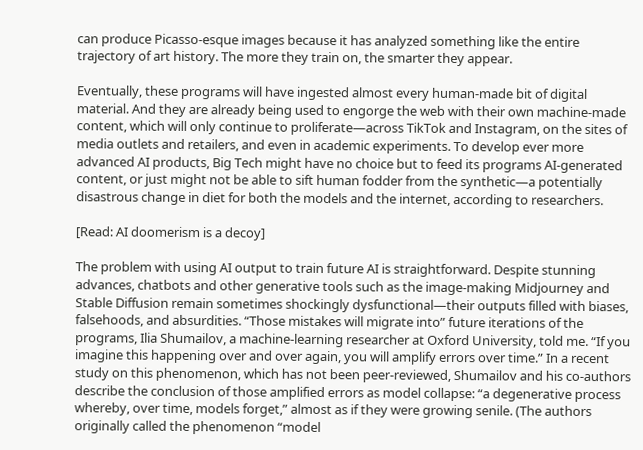can produce Picasso-esque images because it has analyzed something like the entire trajectory of art history. The more they train on, the smarter they appear.

Eventually, these programs will have ingested almost every human-made bit of digital material. And they are already being used to engorge the web with their own machine-made content, which will only continue to proliferate—across TikTok and Instagram, on the sites of media outlets and retailers, and even in academic experiments. To develop ever more advanced AI products, Big Tech might have no choice but to feed its programs AI-generated content, or just might not be able to sift human fodder from the synthetic—a potentially disastrous change in diet for both the models and the internet, according to researchers.

[Read: AI doomerism is a decoy]

The problem with using AI output to train future AI is straightforward. Despite stunning advances, chatbots and other generative tools such as the image-making Midjourney and Stable Diffusion remain sometimes shockingly dysfunctional—their outputs filled with biases, falsehoods, and absurdities. “Those mistakes will migrate into” future iterations of the programs, Ilia Shumailov, a machine-learning researcher at Oxford University, told me. “If you imagine this happening over and over again, you will amplify errors over time.” In a recent study on this phenomenon, which has not been peer-reviewed, Shumailov and his co-authors describe the conclusion of those amplified errors as model collapse: “a degenerative process whereby, over time, models forget,” almost as if they were growing senile. (The authors originally called the phenomenon “model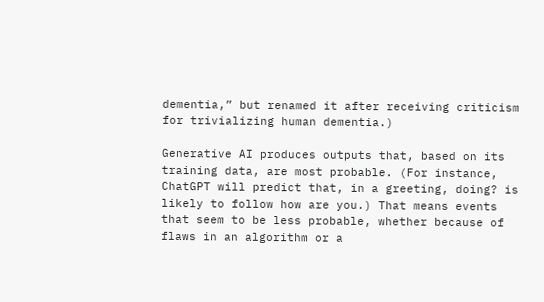dementia,” but renamed it after receiving criticism for trivializing human dementia.)

Generative AI produces outputs that, based on its training data, are most probable. (For instance, ChatGPT will predict that, in a greeting, doing? is likely to follow how are you.) That means events that seem to be less probable, whether because of flaws in an algorithm or a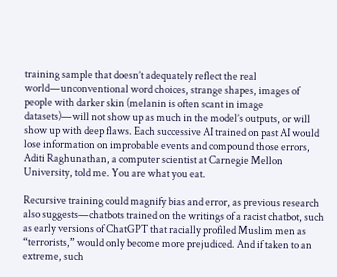training sample that doesn’t adequately reflect the real world—unconventional word choices, strange shapes, images of people with darker skin (melanin is often scant in image datasets)—will not show up as much in the model’s outputs, or will show up with deep flaws. Each successive AI trained on past AI would lose information on improbable events and compound those errors, Aditi Raghunathan, a computer scientist at Carnegie Mellon University, told me. You are what you eat.

Recursive training could magnify bias and error, as previous research also suggests—chatbots trained on the writings of a racist chatbot, such as early versions of ChatGPT that racially profiled Muslim men as “terrorists,” would only become more prejudiced. And if taken to an extreme, such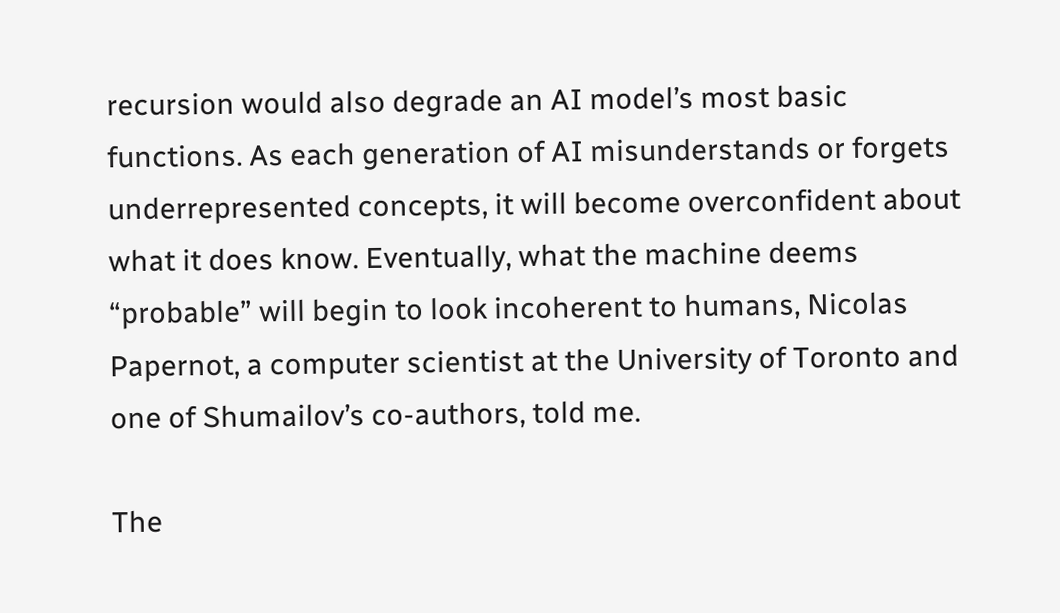recursion would also degrade an AI model’s most basic functions. As each generation of AI misunderstands or forgets underrepresented concepts, it will become overconfident about what it does know. Eventually, what the machine deems “probable” will begin to look incoherent to humans, Nicolas Papernot, a computer scientist at the University of Toronto and one of Shumailov’s co-authors, told me.

The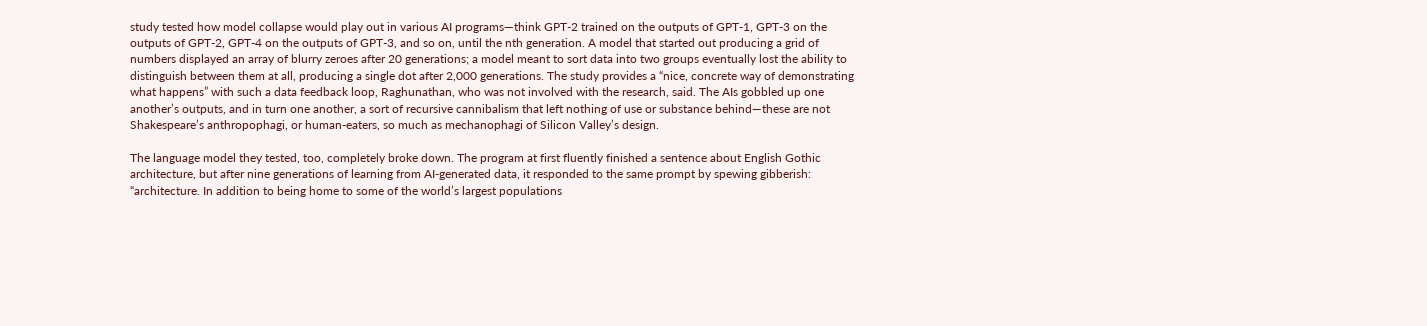study tested how model collapse would play out in various AI programs—think GPT-2 trained on the outputs of GPT-1, GPT-3 on the outputs of GPT-2, GPT-4 on the outputs of GPT-3, and so on, until the nth generation. A model that started out producing a grid of numbers displayed an array of blurry zeroes after 20 generations; a model meant to sort data into two groups eventually lost the ability to distinguish between them at all, producing a single dot after 2,000 generations. The study provides a “nice, concrete way of demonstrating what happens” with such a data feedback loop, Raghunathan, who was not involved with the research, said. The AIs gobbled up one another’s outputs, and in turn one another, a sort of recursive cannibalism that left nothing of use or substance behind—these are not Shakespeare’s anthropophagi, or human-eaters, so much as mechanophagi of Silicon Valley’s design.

The language model they tested, too, completely broke down. The program at first fluently finished a sentence about English Gothic architecture, but after nine generations of learning from AI-generated data, it responded to the same prompt by spewing gibberish: “architecture. In addition to being home to some of the world’s largest populations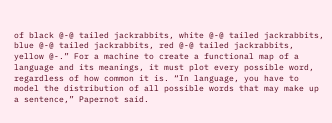of black @-@ tailed jackrabbits, white @-@ tailed jackrabbits, blue @-@ tailed jackrabbits, red @-@ tailed jackrabbits, yellow @-.” For a machine to create a functional map of a language and its meanings, it must plot every possible word, regardless of how common it is. “In language, you have to model the distribution of all possible words that may make up a sentence,” Papernot said.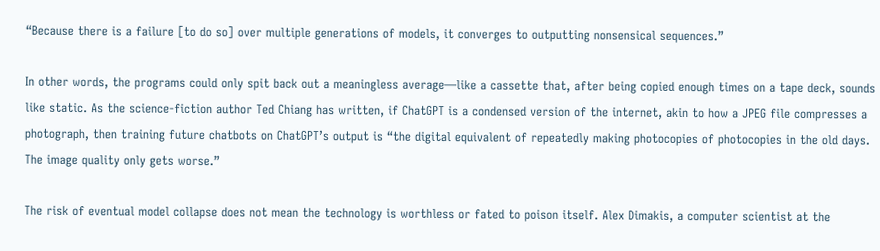“Because there is a failure [to do so] over multiple generations of models, it converges to outputting nonsensical sequences.”

In other words, the programs could only spit back out a meaningless average—like a cassette that, after being copied enough times on a tape deck, sounds like static. As the science-fiction author Ted Chiang has written, if ChatGPT is a condensed version of the internet, akin to how a JPEG file compresses a photograph, then training future chatbots on ChatGPT’s output is “the digital equivalent of repeatedly making photocopies of photocopies in the old days. The image quality only gets worse.”

The risk of eventual model collapse does not mean the technology is worthless or fated to poison itself. Alex Dimakis, a computer scientist at the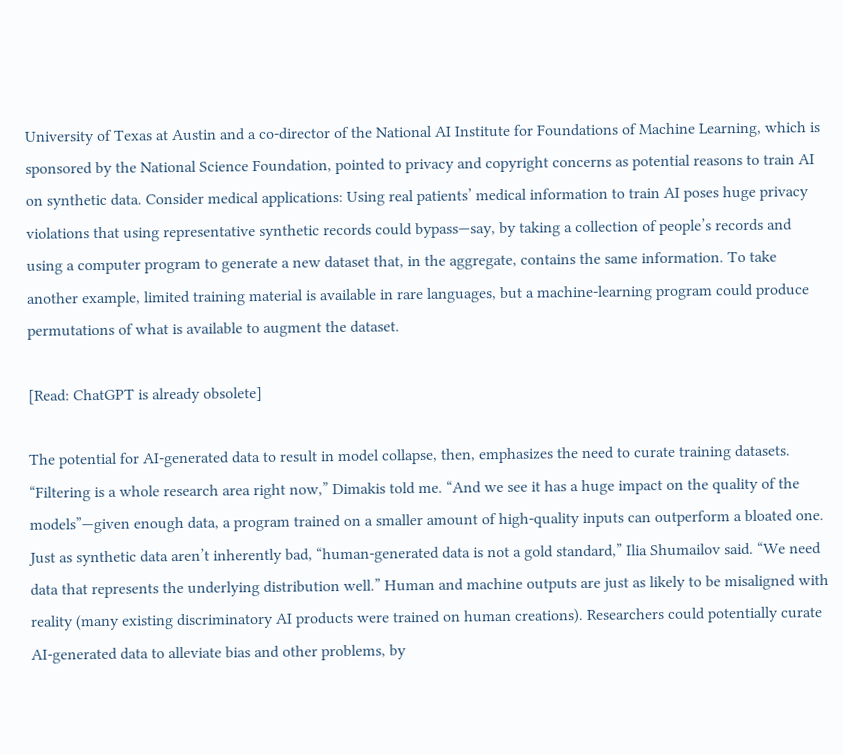University of Texas at Austin and a co-director of the National AI Institute for Foundations of Machine Learning, which is sponsored by the National Science Foundation, pointed to privacy and copyright concerns as potential reasons to train AI on synthetic data. Consider medical applications: Using real patients’ medical information to train AI poses huge privacy violations that using representative synthetic records could bypass—say, by taking a collection of people’s records and using a computer program to generate a new dataset that, in the aggregate, contains the same information. To take another example, limited training material is available in rare languages, but a machine-learning program could produce permutations of what is available to augment the dataset.

[Read: ChatGPT is already obsolete]

The potential for AI-generated data to result in model collapse, then, emphasizes the need to curate training datasets. “Filtering is a whole research area right now,” Dimakis told me. “And we see it has a huge impact on the quality of the models”—given enough data, a program trained on a smaller amount of high-quality inputs can outperform a bloated one. Just as synthetic data aren’t inherently bad, “human-generated data is not a gold standard,” Ilia Shumailov said. “We need data that represents the underlying distribution well.” Human and machine outputs are just as likely to be misaligned with reality (many existing discriminatory AI products were trained on human creations). Researchers could potentially curate AI-generated data to alleviate bias and other problems, by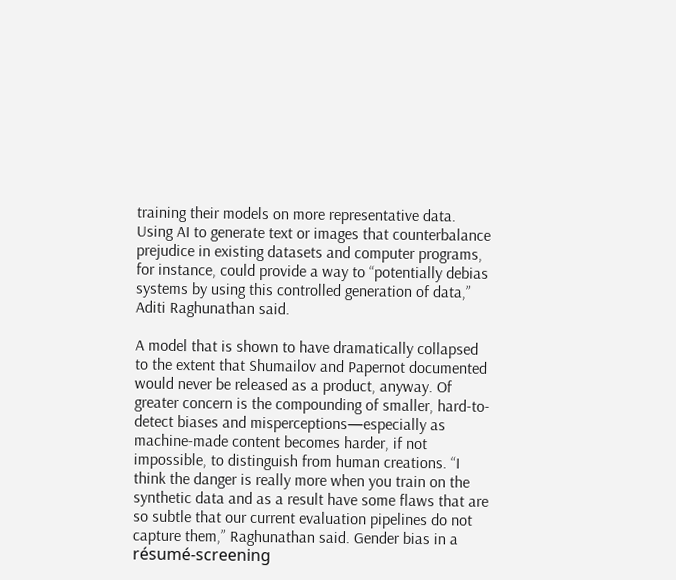training their models on more representative data. Using AI to generate text or images that counterbalance prejudice in existing datasets and computer programs, for instance, could provide a way to “potentially debias systems by using this controlled generation of data,” Aditi Raghunathan said.

A model that is shown to have dramatically collapsed to the extent that Shumailov and Papernot documented would never be released as a product, anyway. Of greater concern is the compounding of smaller, hard-to-detect biases and misperceptions—especially as machine-made content becomes harder, if not impossible, to distinguish from human creations. “I think the danger is really more when you train on the synthetic data and as a result have some flaws that are so subtle that our current evaluation pipelines do not capture them,” Raghunathan said. Gender bias in a résumé-screening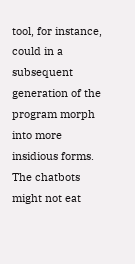tool, for instance, could in a subsequent generation of the program morph into more insidious forms. The chatbots might not eat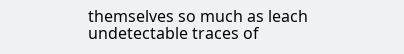themselves so much as leach undetectable traces of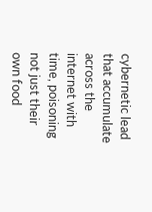cybernetic lead that accumulate across the internet with time, poisoning not just their own food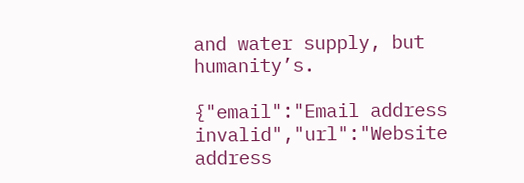and water supply, but humanity’s.

{"email":"Email address invalid","url":"Website address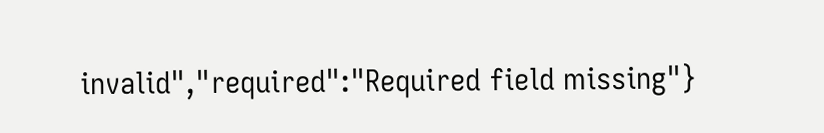invalid","required":"Required field missing"}